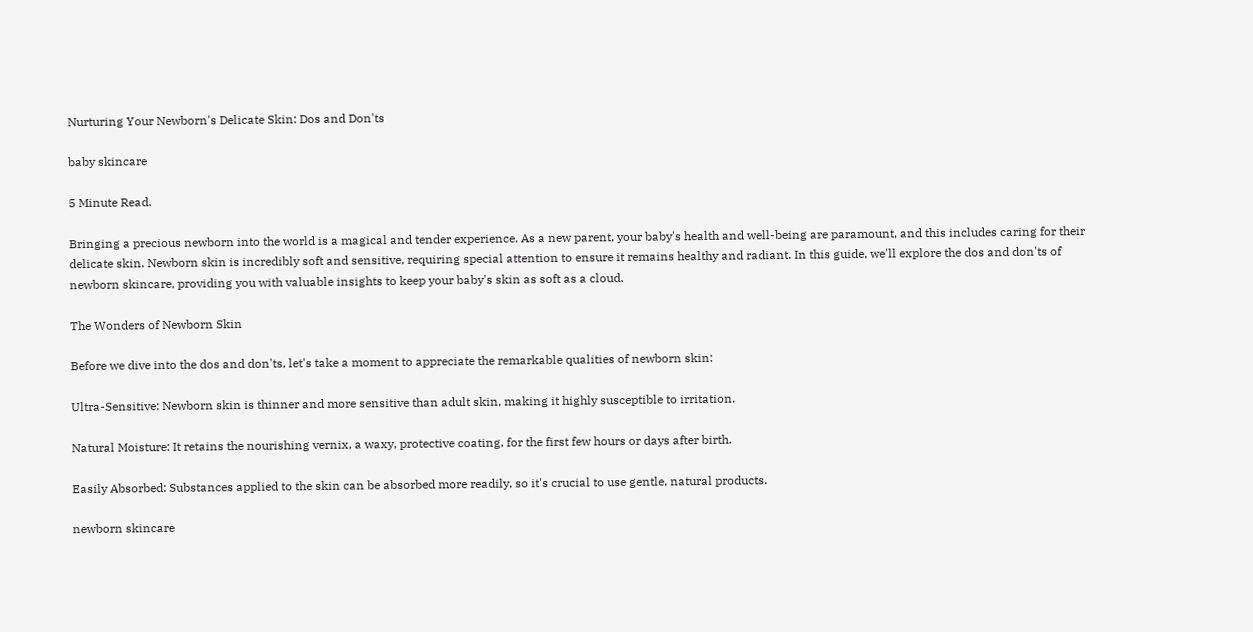Nurturing Your Newborn's Delicate Skin: Dos and Don'ts

baby skincare

5 Minute Read.

Bringing a precious newborn into the world is a magical and tender experience. As a new parent, your baby's health and well-being are paramount, and this includes caring for their delicate skin. Newborn skin is incredibly soft and sensitive, requiring special attention to ensure it remains healthy and radiant. In this guide, we'll explore the dos and don'ts of newborn skincare, providing you with valuable insights to keep your baby's skin as soft as a cloud.

The Wonders of Newborn Skin

Before we dive into the dos and don'ts, let's take a moment to appreciate the remarkable qualities of newborn skin:

Ultra-Sensitive: Newborn skin is thinner and more sensitive than adult skin, making it highly susceptible to irritation.

Natural Moisture: It retains the nourishing vernix, a waxy, protective coating, for the first few hours or days after birth.

Easily Absorbed: Substances applied to the skin can be absorbed more readily, so it's crucial to use gentle, natural products.

newborn skincare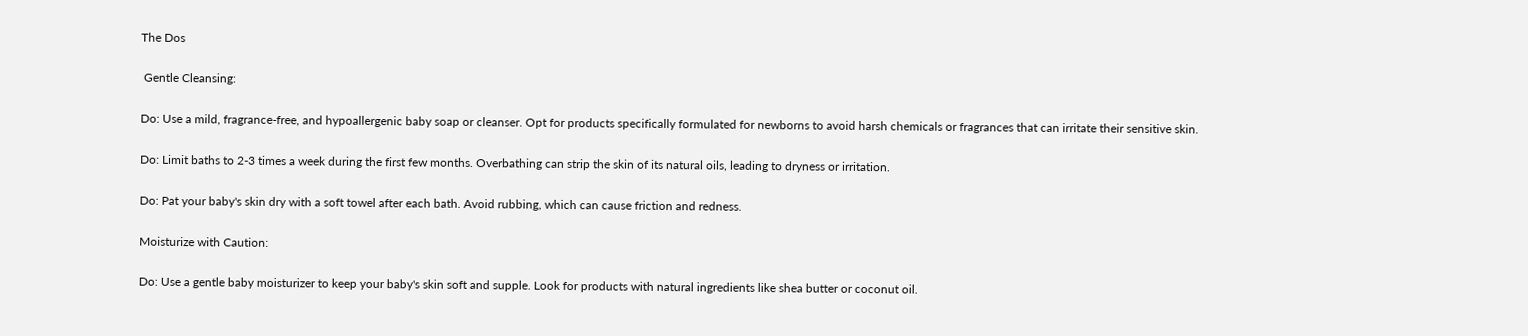The Dos

 Gentle Cleansing:

Do: Use a mild, fragrance-free, and hypoallergenic baby soap or cleanser. Opt for products specifically formulated for newborns to avoid harsh chemicals or fragrances that can irritate their sensitive skin.

Do: Limit baths to 2-3 times a week during the first few months. Overbathing can strip the skin of its natural oils, leading to dryness or irritation.

Do: Pat your baby's skin dry with a soft towel after each bath. Avoid rubbing, which can cause friction and redness.

Moisturize with Caution:

Do: Use a gentle baby moisturizer to keep your baby's skin soft and supple. Look for products with natural ingredients like shea butter or coconut oil.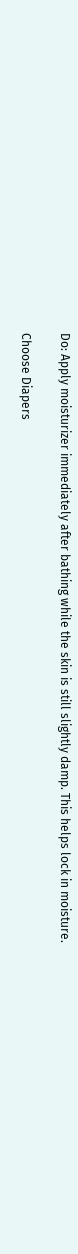Do: Apply moisturizer immediately after bathing while the skin is still slightly damp. This helps lock in moisture.

Choose Diapers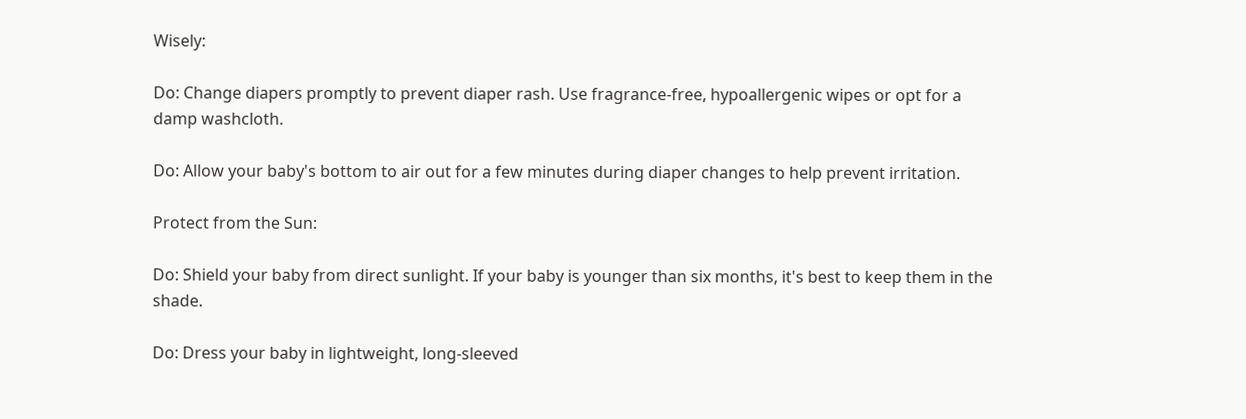Wisely:

Do: Change diapers promptly to prevent diaper rash. Use fragrance-free, hypoallergenic wipes or opt for a damp washcloth.

Do: Allow your baby's bottom to air out for a few minutes during diaper changes to help prevent irritation.

Protect from the Sun:

Do: Shield your baby from direct sunlight. If your baby is younger than six months, it's best to keep them in the shade.

Do: Dress your baby in lightweight, long-sleeved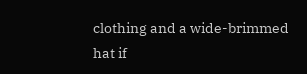clothing and a wide-brimmed hat if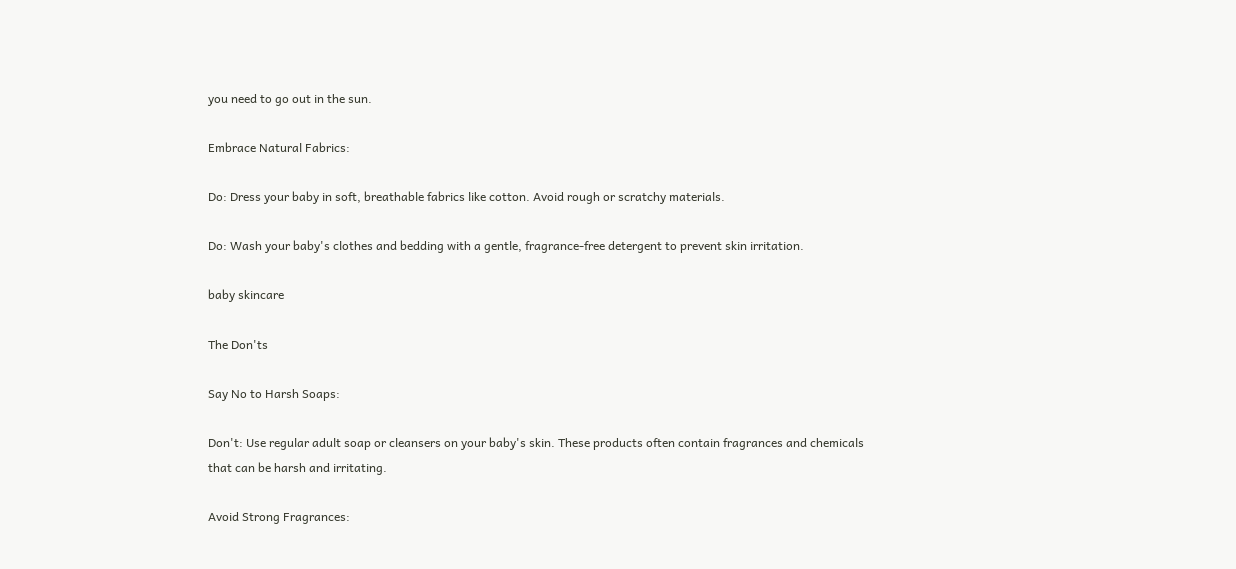you need to go out in the sun.

Embrace Natural Fabrics:

Do: Dress your baby in soft, breathable fabrics like cotton. Avoid rough or scratchy materials.

Do: Wash your baby's clothes and bedding with a gentle, fragrance-free detergent to prevent skin irritation.

baby skincare

The Don'ts

Say No to Harsh Soaps:

Don't: Use regular adult soap or cleansers on your baby's skin. These products often contain fragrances and chemicals that can be harsh and irritating.

Avoid Strong Fragrances: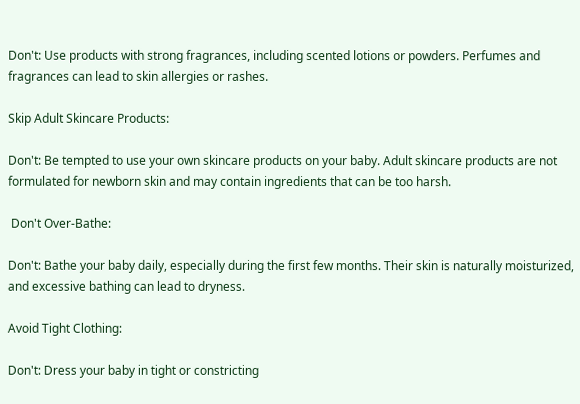Don't: Use products with strong fragrances, including scented lotions or powders. Perfumes and fragrances can lead to skin allergies or rashes.

Skip Adult Skincare Products:

Don't: Be tempted to use your own skincare products on your baby. Adult skincare products are not formulated for newborn skin and may contain ingredients that can be too harsh.

 Don't Over-Bathe:

Don't: Bathe your baby daily, especially during the first few months. Their skin is naturally moisturized, and excessive bathing can lead to dryness.

Avoid Tight Clothing:

Don't: Dress your baby in tight or constricting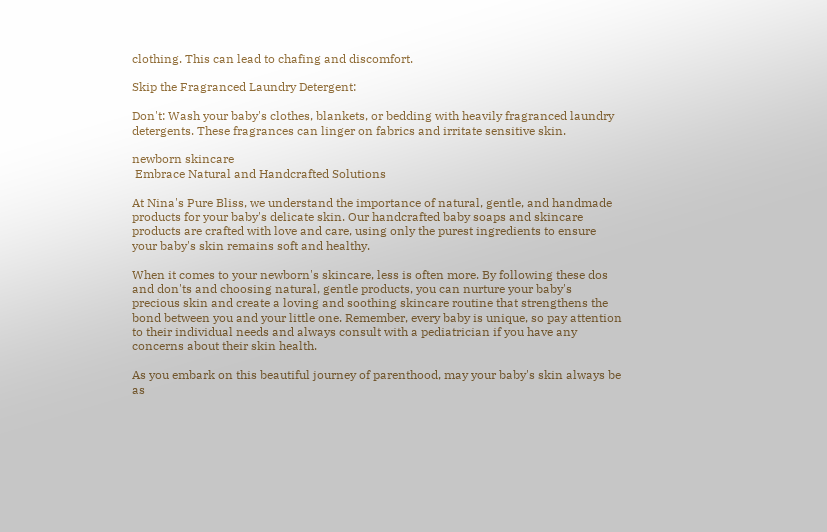clothing. This can lead to chafing and discomfort.

Skip the Fragranced Laundry Detergent:

Don't: Wash your baby's clothes, blankets, or bedding with heavily fragranced laundry detergents. These fragrances can linger on fabrics and irritate sensitive skin.

newborn skincare
 Embrace Natural and Handcrafted Solutions

At Nina's Pure Bliss, we understand the importance of natural, gentle, and handmade products for your baby's delicate skin. Our handcrafted baby soaps and skincare products are crafted with love and care, using only the purest ingredients to ensure your baby's skin remains soft and healthy.

When it comes to your newborn's skincare, less is often more. By following these dos and don'ts and choosing natural, gentle products, you can nurture your baby's precious skin and create a loving and soothing skincare routine that strengthens the bond between you and your little one. Remember, every baby is unique, so pay attention to their individual needs and always consult with a pediatrician if you have any concerns about their skin health.

As you embark on this beautiful journey of parenthood, may your baby's skin always be as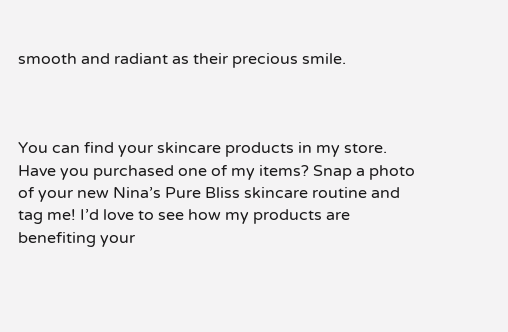smooth and radiant as their precious smile.



You can find your skincare products in my store. Have you purchased one of my items? Snap a photo of your new Nina’s Pure Bliss skincare routine and tag me! I’d love to see how my products are benefiting your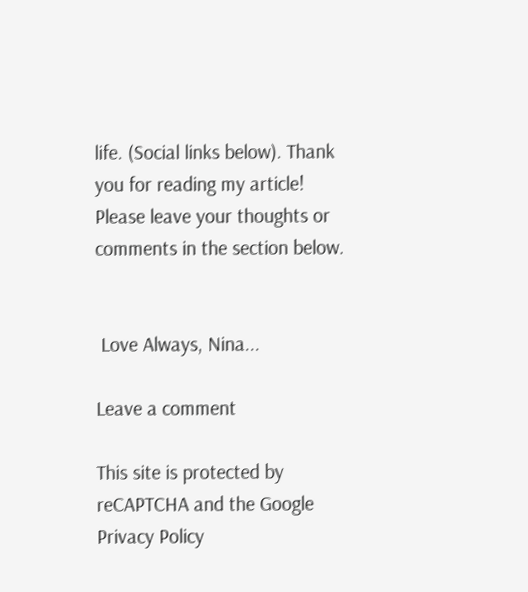life. (Social links below). Thank you for reading my article! Please leave your thoughts or comments in the section below.


 Love Always, Nina...

Leave a comment

This site is protected by reCAPTCHA and the Google Privacy Policy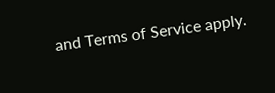and Terms of Service apply.